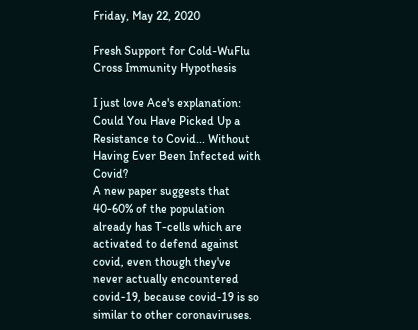Friday, May 22, 2020

Fresh Support for Cold-WuFlu Cross Immunity Hypothesis

I just love Ace's explanation: Could You Have Picked Up a Resistance to Covid... Without Having Ever Been Infected with Covid?
A new paper suggests that 40-60% of the population already has T-cells which are activated to defend against covid, even though they've never actually encountered covid-19, because covid-19 is so similar to other coronaviruses.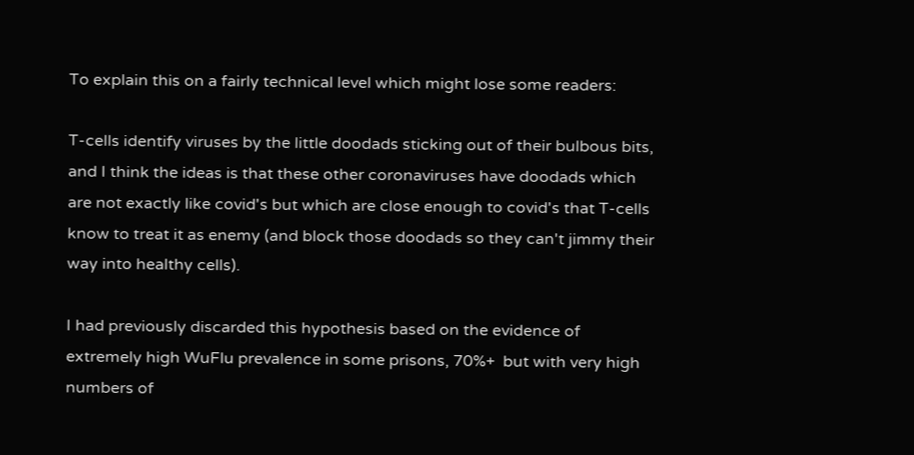To explain this on a fairly technical level which might lose some readers:

T-cells identify viruses by the little doodads sticking out of their bulbous bits, and I think the ideas is that these other coronaviruses have doodads which are not exactly like covid's but which are close enough to covid's that T-cells know to treat it as enemy (and block those doodads so they can't jimmy their way into healthy cells).

I had previously discarded this hypothesis based on the evidence of extremely high WuFlu prevalence in some prisons, 70%+  but with very high numbers of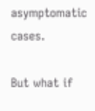asymptomatic cases.

But what if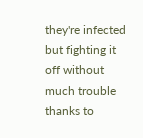they're infected but fighting it off without much trouble thanks to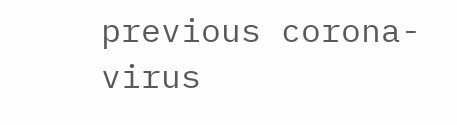previous corona-virus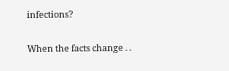infections?

When the facts change . .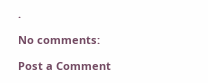.

No comments:

Post a Comment